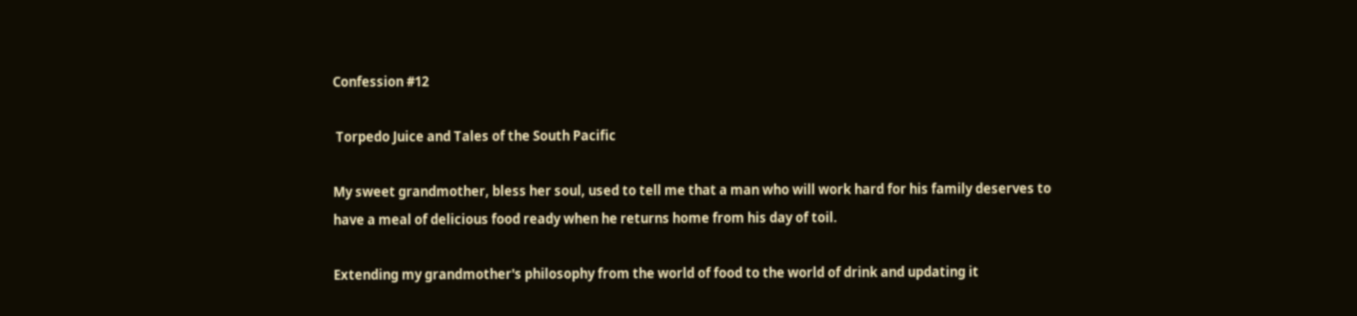Confession #12

 Torpedo Juice and Tales of the South Pacific

My sweet grandmother, bless her soul, used to tell me that a man who will work hard for his family deserves to have a meal of delicious food ready when he returns home from his day of toil.

Extending my grandmother's philosophy from the world of food to the world of drink and updating it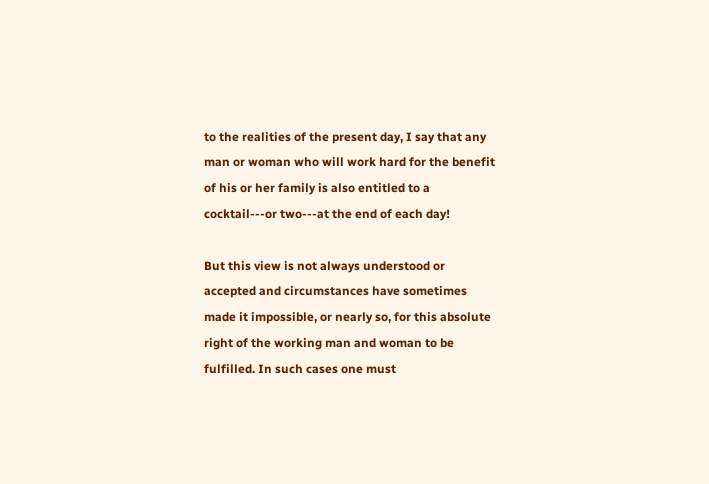to the realities of the present day, I say that any man or woman who will work hard for the benefit of his or her family is also entitled to a cocktail---or two---at the end of each day!

But this view is not always understood or accepted and circumstances have sometimes made it impossible, or nearly so, for this absolute right of the working man and woman to be fulfilled. In such cases one must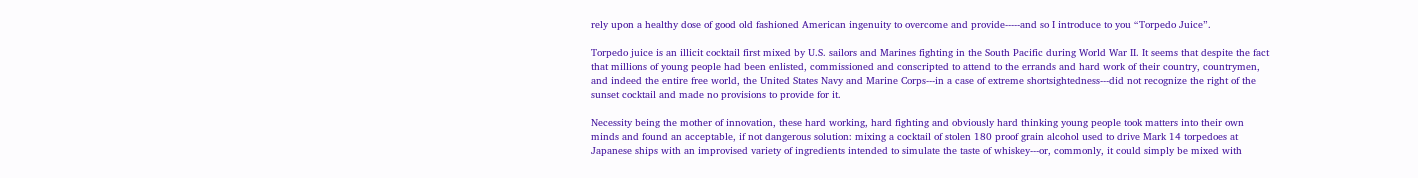rely upon a healthy dose of good old fashioned American ingenuity to overcome and provide-----and so I introduce to you “Torpedo Juice”.

Torpedo juice is an illicit cocktail first mixed by U.S. sailors and Marines fighting in the South Pacific during World War II. It seems that despite the fact that millions of young people had been enlisted, commissioned and conscripted to attend to the errands and hard work of their country, countrymen, and indeed the entire free world, the United States Navy and Marine Corps---in a case of extreme shortsightedness---did not recognize the right of the sunset cocktail and made no provisions to provide for it.

Necessity being the mother of innovation, these hard working, hard fighting and obviously hard thinking young people took matters into their own minds and found an acceptable, if not dangerous solution: mixing a cocktail of stolen 180 proof grain alcohol used to drive Mark 14 torpedoes at Japanese ships with an improvised variety of ingredients intended to simulate the taste of whiskey---or, commonly, it could simply be mixed with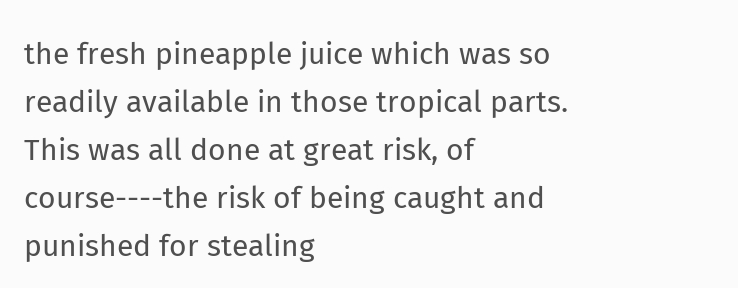the fresh pineapple juice which was so readily available in those tropical parts. This was all done at great risk, of course----the risk of being caught and punished for stealing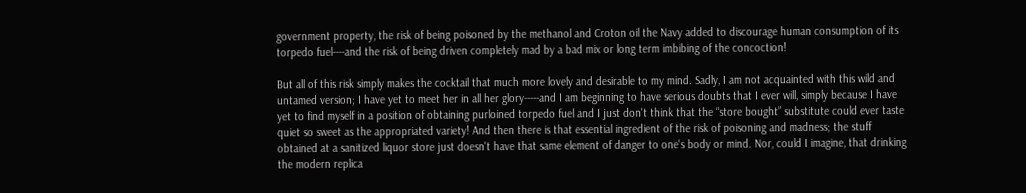government property, the risk of being poisoned by the methanol and Croton oil the Navy added to discourage human consumption of its torpedo fuel----and the risk of being driven completely mad by a bad mix or long term imbibing of the concoction!

But all of this risk simply makes the cocktail that much more lovely and desirable to my mind. Sadly, I am not acquainted with this wild and untamed version; I have yet to meet her in all her glory-----and I am beginning to have serious doubts that I ever will, simply because I have yet to find myself in a position of obtaining purloined torpedo fuel and I just don't think that the “store bought” substitute could ever taste quiet so sweet as the appropriated variety! And then there is that essential ingredient of the risk of poisoning and madness; the stuff obtained at a sanitized liquor store just doesn't have that same element of danger to one's body or mind. Nor, could I imagine, that drinking the modern replica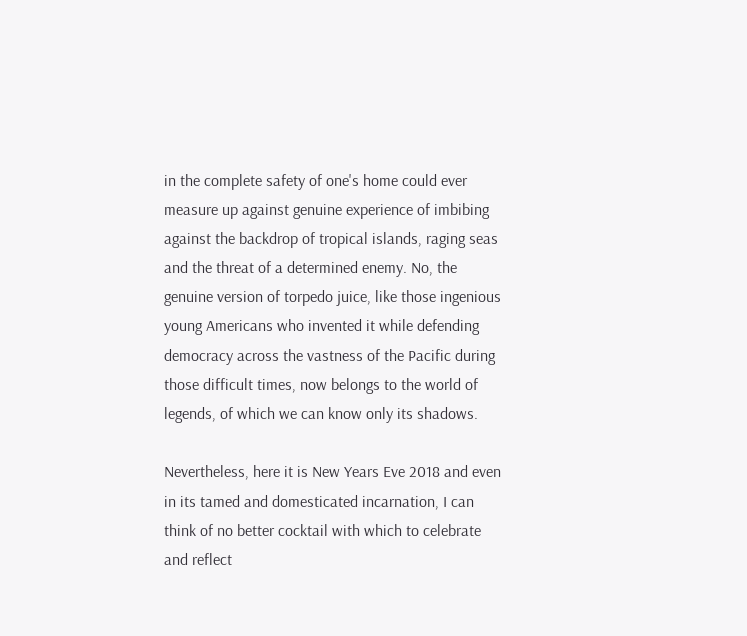in the complete safety of one's home could ever measure up against genuine experience of imbibing against the backdrop of tropical islands, raging seas and the threat of a determined enemy. No, the genuine version of torpedo juice, like those ingenious young Americans who invented it while defending democracy across the vastness of the Pacific during those difficult times, now belongs to the world of legends, of which we can know only its shadows.

Nevertheless, here it is New Years Eve 2018 and even in its tamed and domesticated incarnation, I can think of no better cocktail with which to celebrate and reflect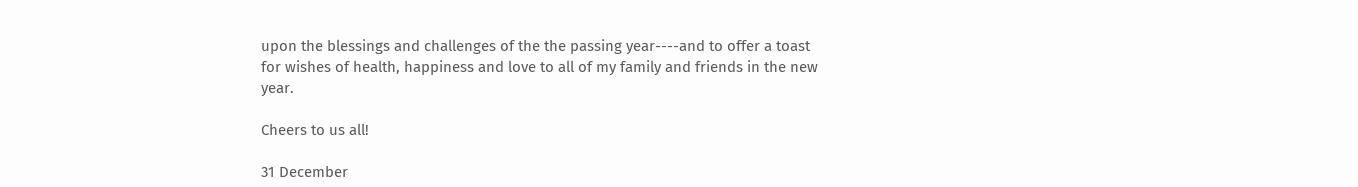upon the blessings and challenges of the the passing year----and to offer a toast for wishes of health, happiness and love to all of my family and friends in the new year.

Cheers to us all!

31 December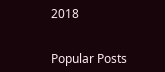2018


Popular Posts